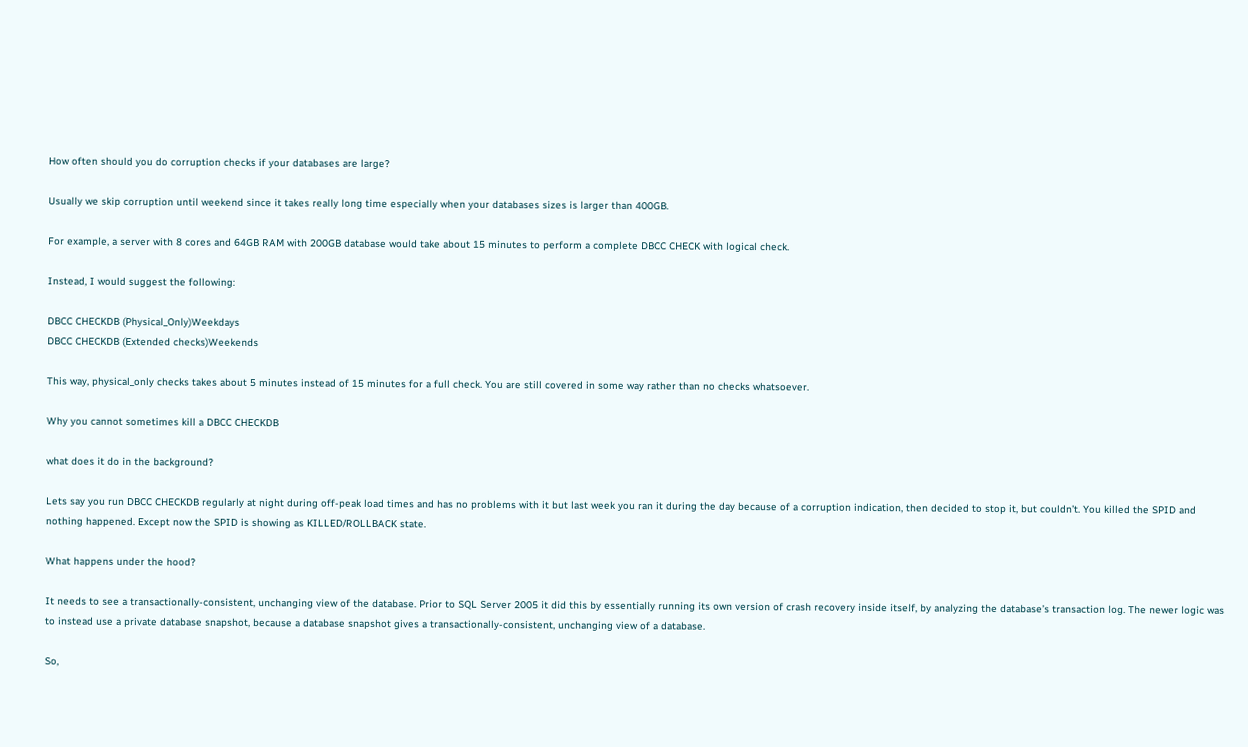How often should you do corruption checks if your databases are large?

Usually we skip corruption until weekend since it takes really long time especially when your databases sizes is larger than 400GB.

For example, a server with 8 cores and 64GB RAM with 200GB database would take about 15 minutes to perform a complete DBCC CHECK with logical check.

Instead, I would suggest the following:

DBCC CHECKDB (Physical_Only)Weekdays
DBCC CHECKDB (Extended checks)Weekends

This way, physical_only checks takes about 5 minutes instead of 15 minutes for a full check. You are still covered in some way rather than no checks whatsoever.

Why you cannot sometimes kill a DBCC CHECKDB

what does it do in the background?

Lets say you run DBCC CHECKDB regularly at night during off-peak load times and has no problems with it but last week you ran it during the day because of a corruption indication, then decided to stop it, but couldn’t. You killed the SPID and nothing happened. Except now the SPID is showing as KILLED/ROLLBACK state.

What happens under the hood?

It needs to see a transactionally-consistent, unchanging view of the database. Prior to SQL Server 2005 it did this by essentially running its own version of crash recovery inside itself, by analyzing the database’s transaction log. The newer logic was to instead use a private database snapshot, because a database snapshot gives a transactionally-consistent, unchanging view of a database.

So,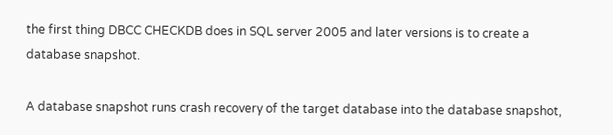the first thing DBCC CHECKDB does in SQL server 2005 and later versions is to create a database snapshot.

A database snapshot runs crash recovery of the target database into the database snapshot,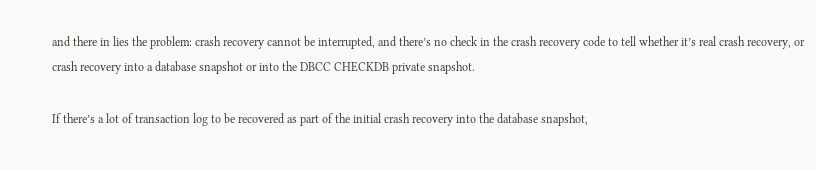and there in lies the problem: crash recovery cannot be interrupted, and there’s no check in the crash recovery code to tell whether it’s real crash recovery, or crash recovery into a database snapshot or into the DBCC CHECKDB private snapshot.

If there’s a lot of transaction log to be recovered as part of the initial crash recovery into the database snapshot,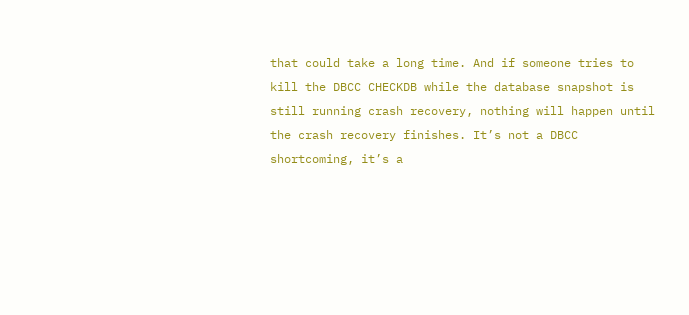that could take a long time. And if someone tries to kill the DBCC CHECKDB while the database snapshot is still running crash recovery, nothing will happen until the crash recovery finishes. It’s not a DBCC shortcoming, it’s a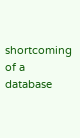shortcoming of a database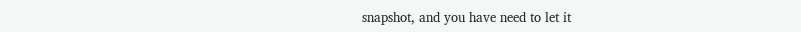snapshot, and you have need to let it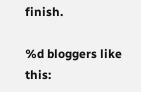finish.

%d bloggers like this: